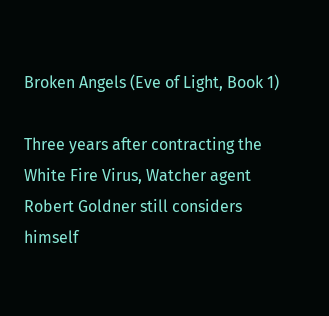Broken Angels (Eve of Light, Book 1)

Three years after contracting the White Fire Virus, Watcher agent Robert Goldner still considers himself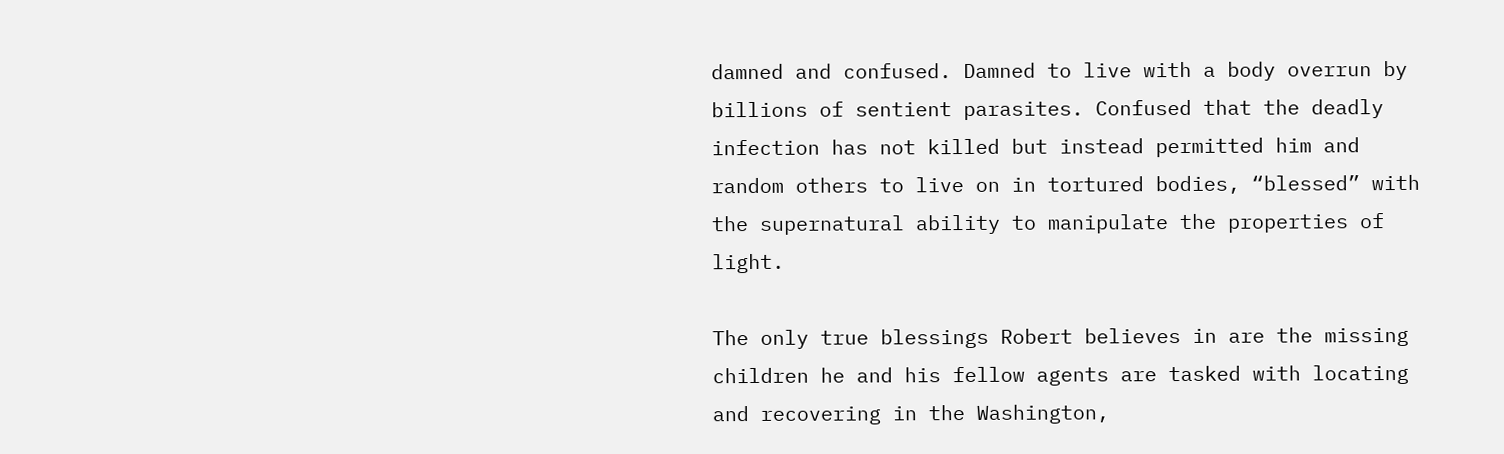damned and confused. Damned to live with a body overrun by billions of sentient parasites. Confused that the deadly infection has not killed but instead permitted him and random others to live on in tortured bodies, “blessed” with the supernatural ability to manipulate the properties of light.

The only true blessings Robert believes in are the missing children he and his fellow agents are tasked with locating and recovering in the Washington,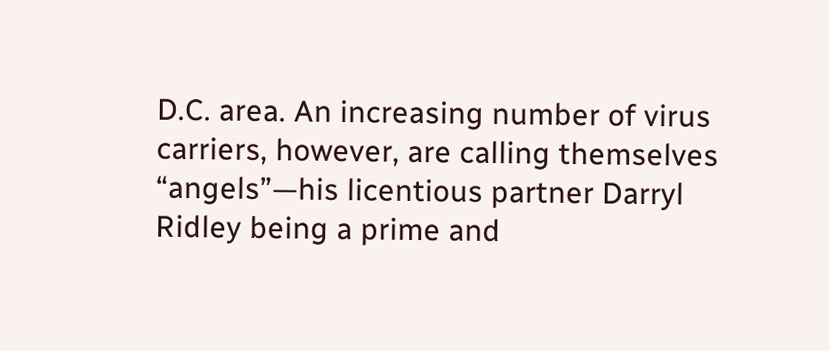D.C. area. An increasing number of virus carriers, however, are calling themselves “angels”—his licentious partner Darryl Ridley being a prime and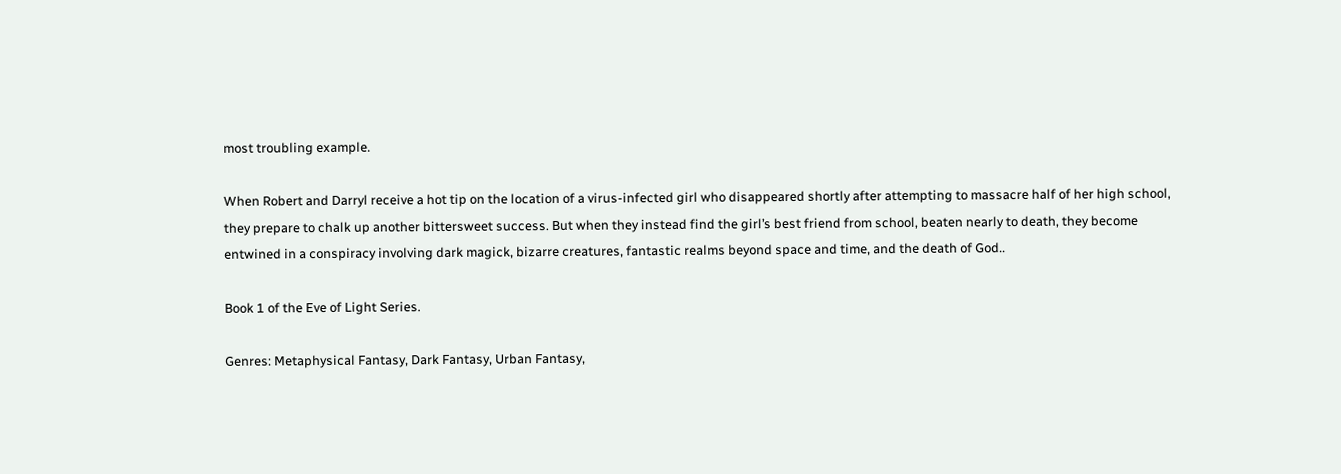most troubling example.

When Robert and Darryl receive a hot tip on the location of a virus-infected girl who disappeared shortly after attempting to massacre half of her high school, they prepare to chalk up another bittersweet success. But when they instead find the girl’s best friend from school, beaten nearly to death, they become entwined in a conspiracy involving dark magick, bizarre creatures, fantastic realms beyond space and time, and the death of God..

Book 1 of the Eve of Light Series.

Genres: Metaphysical Fantasy, Dark Fantasy, Urban Fantasy,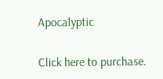Apocalyptic

Click here to purchase.